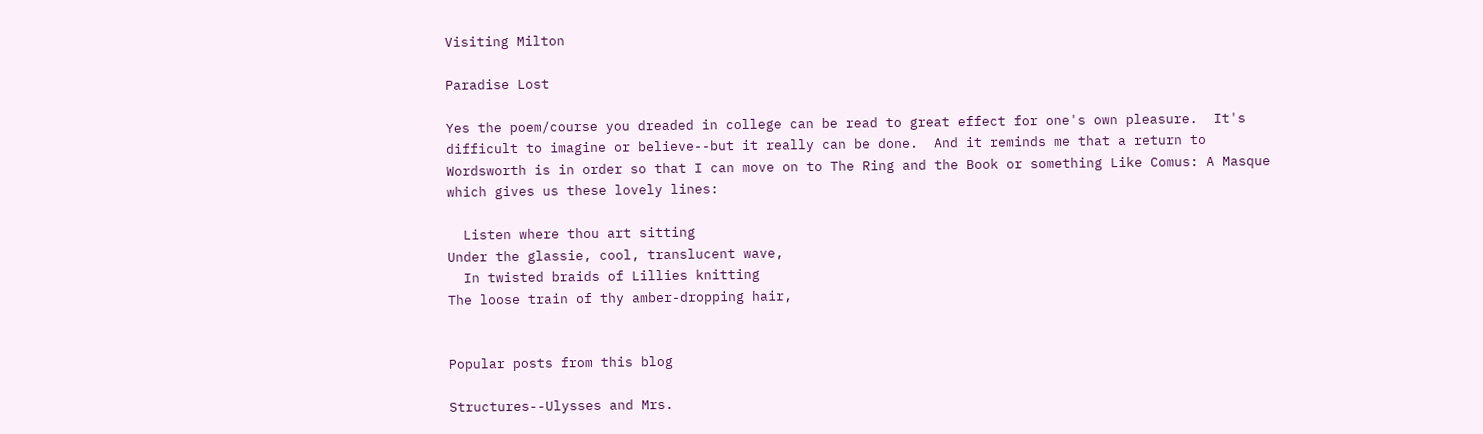Visiting Milton

Paradise Lost

Yes the poem/course you dreaded in college can be read to great effect for one's own pleasure.  It's difficult to imagine or believe--but it really can be done.  And it reminds me that a return to Wordsworth is in order so that I can move on to The Ring and the Book or something Like Comus: A Masque which gives us these lovely lines:

  Listen where thou art sitting
Under the glassie, cool, translucent wave,
  In twisted braids of Lillies knitting
The loose train of thy amber-dropping hair,


Popular posts from this blog

Structures--Ulysses and Mrs.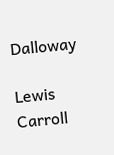Dalloway

Lewis Carroll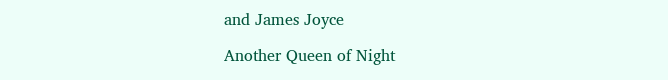and James Joyce

Another Queen of Night